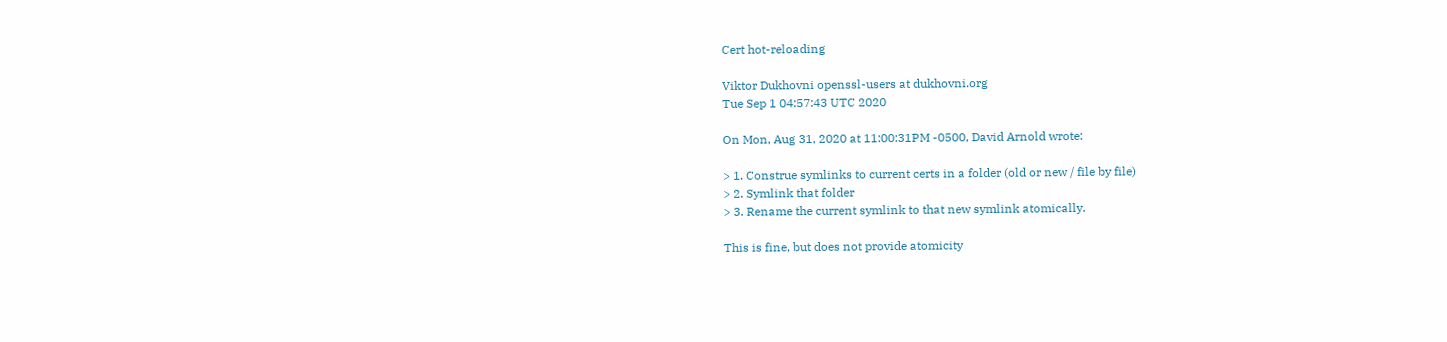Cert hot-reloading

Viktor Dukhovni openssl-users at dukhovni.org
Tue Sep 1 04:57:43 UTC 2020

On Mon, Aug 31, 2020 at 11:00:31PM -0500, David Arnold wrote:

> 1. Construe symlinks to current certs in a folder (old or new / file by file)
> 2. Symlink that folder
> 3. Rename the current symlink to that new symlink atomically.

This is fine, but does not provide atomicity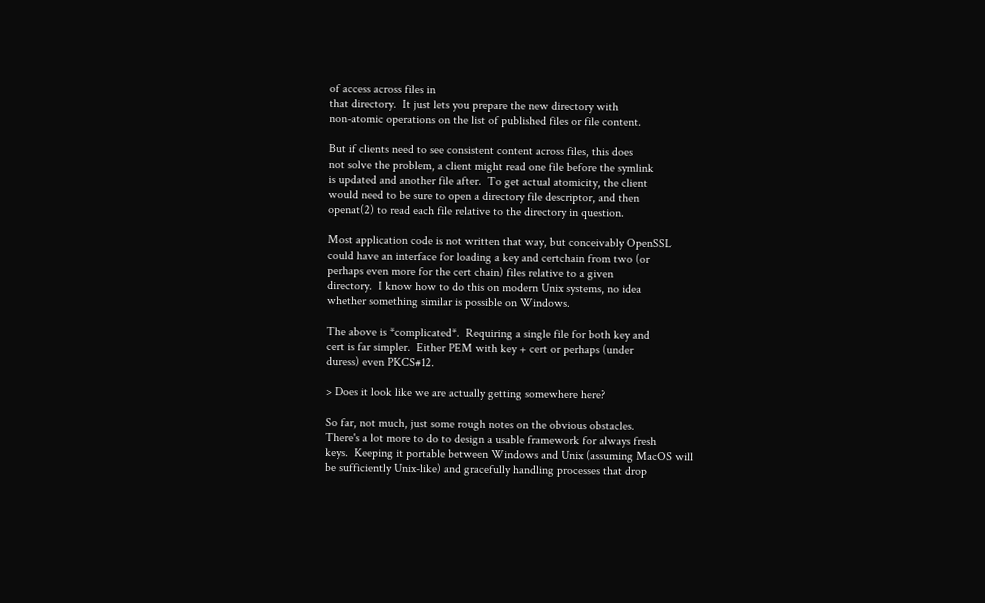of access across files in
that directory.  It just lets you prepare the new directory with
non-atomic operations on the list of published files or file content.

But if clients need to see consistent content across files, this does
not solve the problem, a client might read one file before the symlink
is updated and another file after.  To get actual atomicity, the client
would need to be sure to open a directory file descriptor, and then
openat(2) to read each file relative to the directory in question.

Most application code is not written that way, but conceivably OpenSSL
could have an interface for loading a key and certchain from two (or
perhaps even more for the cert chain) files relative to a given
directory.  I know how to do this on modern Unix systems, no idea
whether something similar is possible on Windows.

The above is *complicated*.  Requiring a single file for both key and
cert is far simpler.  Either PEM with key + cert or perhaps (under
duress) even PKCS#12.

> Does it look like we are actually getting somewhere here?

So far, not much, just some rough notes on the obvious obstacles.
There's a lot more to do to design a usable framework for always fresh
keys.  Keeping it portable between Windows and Unix (assuming MacOS will
be sufficiently Unix-like) and gracefully handling processes that drop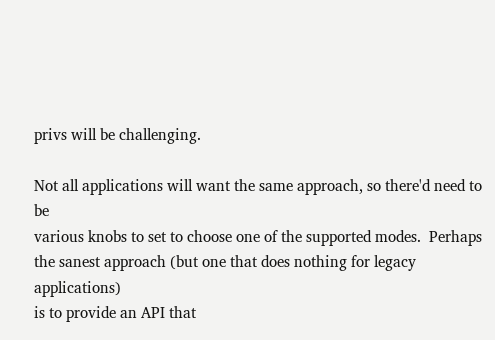privs will be challenging.

Not all applications will want the same approach, so there'd need to be
various knobs to set to choose one of the supported modes.  Perhaps
the sanest approach (but one that does nothing for legacy applications)
is to provide an API that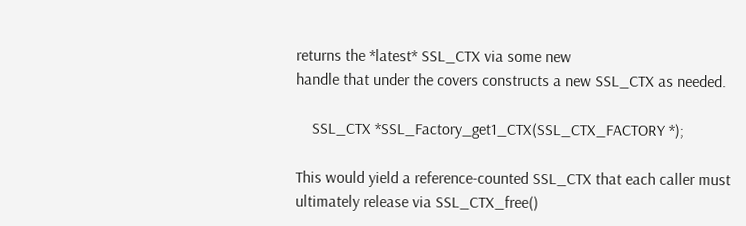returns the *latest* SSL_CTX via some new
handle that under the covers constructs a new SSL_CTX as needed.

    SSL_CTX *SSL_Factory_get1_CTX(SSL_CTX_FACTORY *);

This would yield a reference-counted SSL_CTX that each caller must
ultimately release via SSL_CTX_free()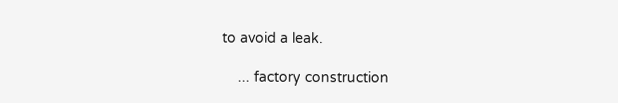to avoid a leak.

    ... factory construction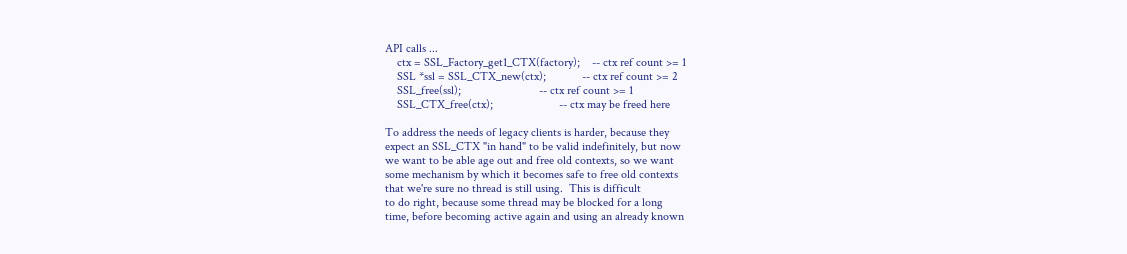API calls ...
    ctx = SSL_Factory_get1_CTX(factory);    -- ctx ref count >= 1
    SSL *ssl = SSL_CTX_new(ctx);            -- ctx ref count >= 2
    SSL_free(ssl);                          -- ctx ref count >= 1
    SSL_CTX_free(ctx);                      -- ctx may be freed here

To address the needs of legacy clients is harder, because they
expect an SSL_CTX "in hand" to be valid indefinitely, but now
we want to be able age out and free old contexts, so we want
some mechanism by which it becomes safe to free old contexts
that we're sure no thread is still using.  This is difficult
to do right, because some thread may be blocked for a long
time, before becoming active again and using an already known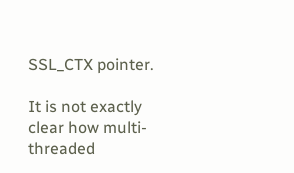SSL_CTX pointer.

It is not exactly clear how multi-threaded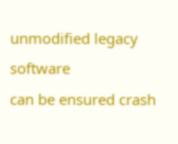unmodified legacy software
can be ensured crash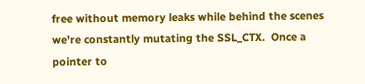free without memory leaks while behind the scenes
we're constantly mutating the SSL_CTX.  Once a pointer to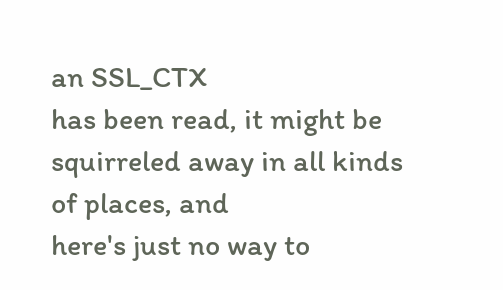an SSL_CTX
has been read, it might be squirreled away in all kinds of places, and
here's just no way to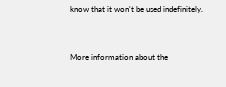know that it won't be used indefinitely.


More information about the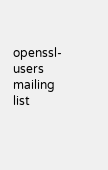openssl-users mailing list